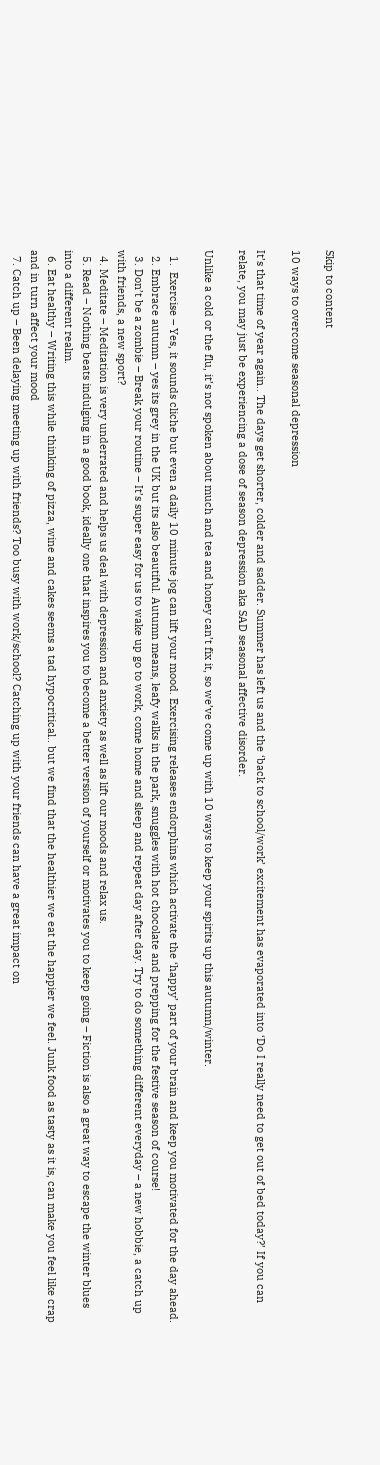Skip to content

10 ways to overcome seasonal depression

It’s that time of year again.. The days get shorter, colder and sadder. Summer has left us and the ‘back to school/work’ excitement has evaporated into ‘Do I really need to get out of bed today?’ If you can relate, you may just be experiencing a dose of season depression aka SAD seasonal affective disorder.

Unlike a cold or the flu, it’s not spoken about much and tea and honey can’t fix it, so we’ve come up with 10 ways to keep your spirits up this autumn/winter.

  1.  Exercise – Yes, it sounds cliche but even a daily 10 minute jog can lift your mood. Exercising releases endorphins which activate the ‘happy’ part of your brain and keep you motivated for the day ahead.
  2. Embrace autumn – yes its grey in the UK but its also beautiful. Autumn means, leafy walks in the park, snuggles with hot chocolate and prepping for the festive season of course!
  3. Don’t be a zombie – Break your routine – It’s super easy for us to wake up go to work, come home and sleep and repeat day after day. Try to do something different everyday – a new hobbie, a catch up with friends, a new sport?
  4. Meditate – Meditation is very underrated and helps us deal with depression and anxiety as well as lift our moods and relax us.
  5. Read – Nothing beats indulging in a good book, ideally one that inspires you to become a better version of yourself or motivates you to keep going – Fiction is also a great way to escape the winter blues into a different realm.
  6. Eat healthy – Writing this while thinking of pizza, wine and cakes seems a tad hypocritical.. but we find that the healthier we eat the happier we feel. Junk food as tasty as it is, can make you feel like crap and in turn affect your mood
  7. Catch up – Been delaying meeting up with friends? Too busy with work/school? Catching up with your friends can have a great impact on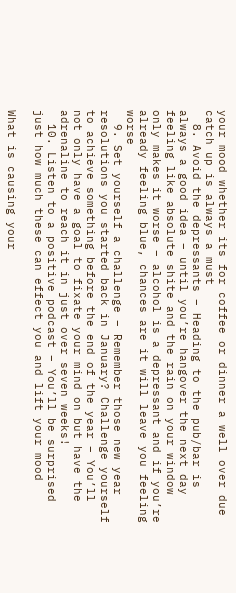your mood whether its for coffee or dinner a well over due catch up is always a must
  8. Avoid the depressants – Heading to the pub/bar is always a good idea – until you’re hangover the next day feeling like absolute shite and the rain on your window only makes it worse – alcohol is a depressant and if you’re already feeling blue, chances are it will leave you feeling worse
  9. Set yourself a challenge – Remember those new year resolutions you started back in January? Challenge yourself to achieve something before the end of the year – You’ll not only have a goal to fixate your mind on but have the adrenaline to reach it in just over seven weeks!
  10. Listen to a positive podcast – You’ll be surprised just how much these can effect you and lift your mood

What is causing your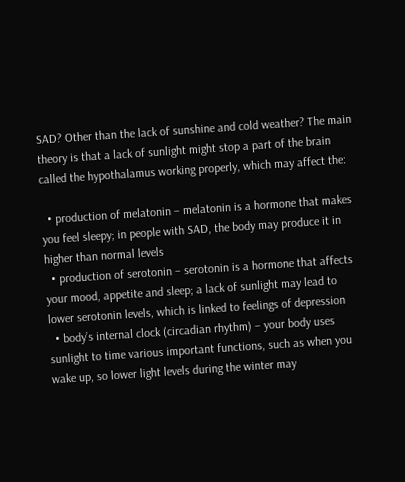SAD? Other than the lack of sunshine and cold weather? The main theory is that a lack of sunlight might stop a part of the brain called the hypothalamus working properly, which may affect the:

  • production of melatonin – melatonin is a hormone that makes you feel sleepy; in people with SAD, the body may produce it in higher than normal levels
  • production of serotonin – serotonin is a hormone that affects your mood, appetite and sleep; a lack of sunlight may lead to lower serotonin levels, which is linked to feelings of depression
  • body’s internal clock (circadian rhythm) – your body uses sunlight to time various important functions, such as when you wake up, so lower light levels during the winter may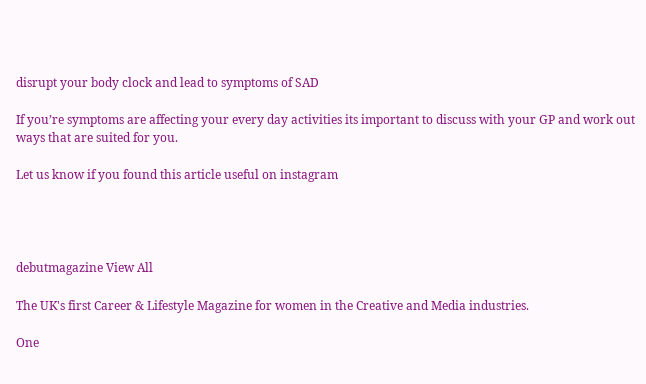disrupt your body clock and lead to symptoms of SAD

If you’re symptoms are affecting your every day activities its important to discuss with your GP and work out ways that are suited for you.

Let us know if you found this article useful on instagram




debutmagazine View All

The UK's first Career & Lifestyle Magazine for women in the Creative and Media industries.

One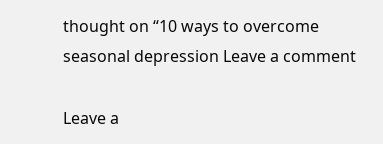thought on “10 ways to overcome seasonal depression Leave a comment

Leave a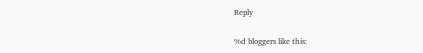Reply

%d bloggers like this: